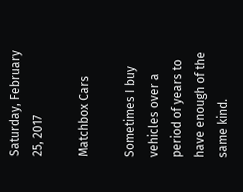Saturday, February 25, 2017

Matchbox Cars

Sometimes I buy vehicles over a period of years to have enough of the same kind.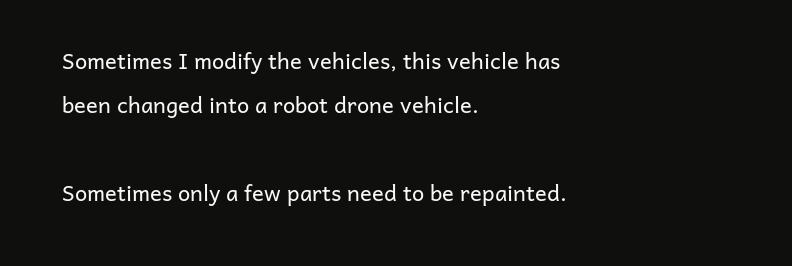Sometimes I modify the vehicles, this vehicle has been changed into a robot drone vehicle.

Sometimes only a few parts need to be repainted.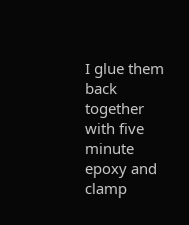I glue them back together with five minute epoxy and clamp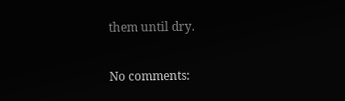them until dry.

No comments: